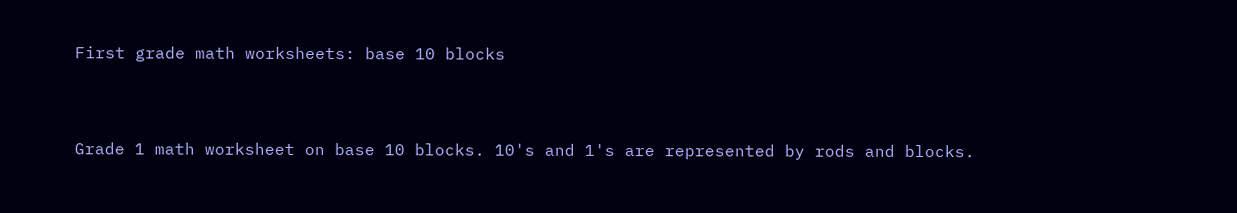First grade math worksheets: base 10 blocks


Grade 1 math worksheet on base 10 blocks. 10's and 1's are represented by rods and blocks.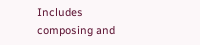Includes composing and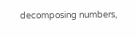decomposing numbers,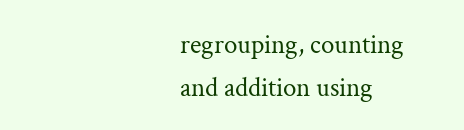regrouping, counting and addition using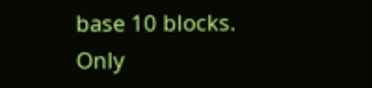base 10 blocks. Only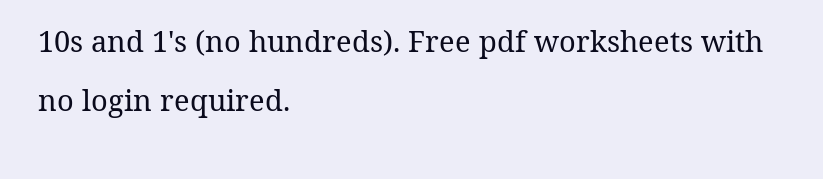10s and 1's (no hundreds). Free pdf worksheets with no login required.